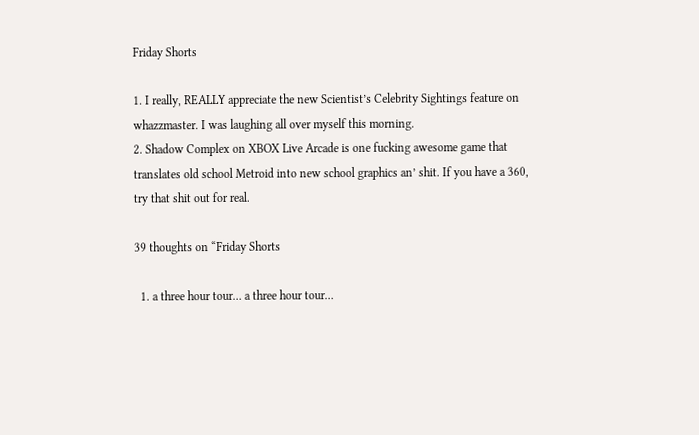Friday Shorts

1. I really, REALLY appreciate the new Scientist’s Celebrity Sightings feature on whazzmaster. I was laughing all over myself this morning.
2. Shadow Complex on XBOX Live Arcade is one fucking awesome game that translates old school Metroid into new school graphics an’ shit. If you have a 360, try that shit out for real.

39 thoughts on “Friday Shorts

  1. a three hour tour… a three hour tour…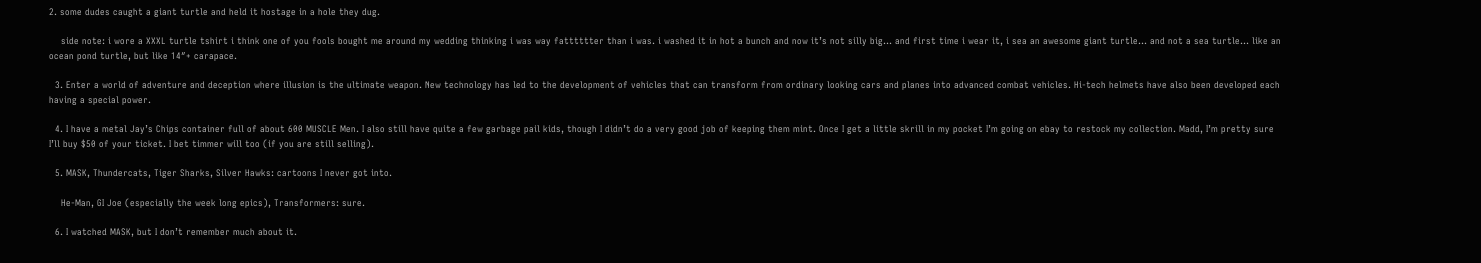2. some dudes caught a giant turtle and held it hostage in a hole they dug.

    side note: i wore a XXXL turtle tshirt i think one of you fools bought me around my wedding thinking i was way fatttttter than i was. i washed it in hot a bunch and now it’s not silly big… and first time i wear it, i sea an awesome giant turtle… and not a sea turtle… like an ocean pond turtle, but like 14″+ carapace.

  3. Enter a world of adventure and deception where illusion is the ultimate weapon. New technology has led to the development of vehicles that can transform from ordinary looking cars and planes into advanced combat vehicles. Hi-tech helmets have also been developed each having a special power.

  4. I have a metal Jay’s Chips container full of about 600 MUSCLE Men. I also still have quite a few garbage pail kids, though I didn’t do a very good job of keeping them mint. Once I get a little skrill in my pocket I’m going on ebay to restock my collection. Madd, I’m pretty sure I’ll buy $50 of your ticket. I bet timmer will too (if you are still selling).

  5. MASK, Thundercats, Tiger Sharks, Silver Hawks: cartoons I never got into.

    He-Man, GI Joe (especially the week long epics), Transformers: sure.

  6. I watched MASK, but I don’t remember much about it.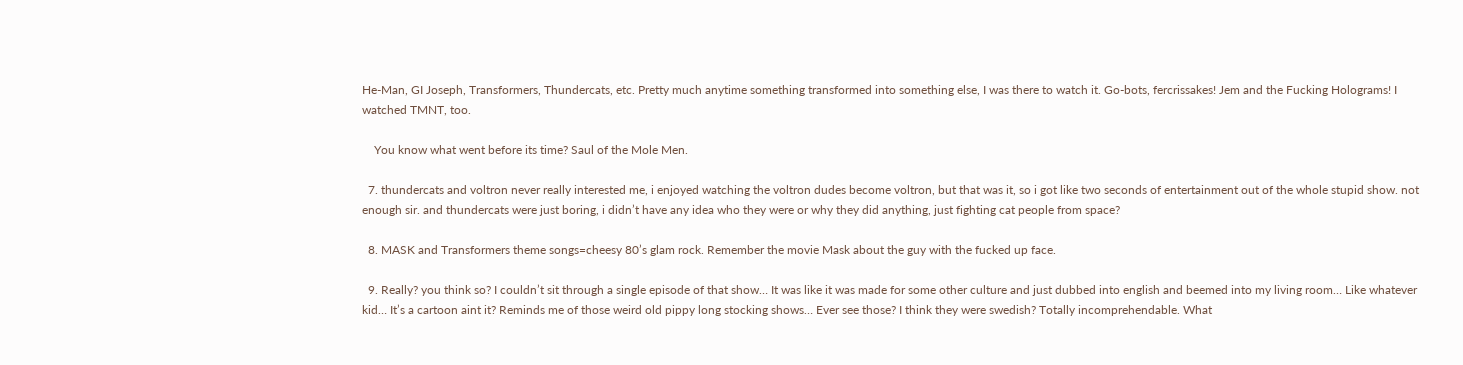He-Man, GI Joseph, Transformers, Thundercats, etc. Pretty much anytime something transformed into something else, I was there to watch it. Go-bots, fercrissakes! Jem and the Fucking Holograms! I watched TMNT, too.

    You know what went before its time? Saul of the Mole Men.

  7. thundercats and voltron never really interested me, i enjoyed watching the voltron dudes become voltron, but that was it, so i got like two seconds of entertainment out of the whole stupid show. not enough sir. and thundercats were just boring, i didn’t have any idea who they were or why they did anything, just fighting cat people from space?

  8. MASK and Transformers theme songs=cheesy 80’s glam rock. Remember the movie Mask about the guy with the fucked up face.

  9. Really? you think so? I couldn’t sit through a single episode of that show… It was like it was made for some other culture and just dubbed into english and beemed into my living room… Like whatever kid… It’s a cartoon aint it? Reminds me of those weird old pippy long stocking shows… Ever see those? I think they were swedish? Totally incomprehendable. What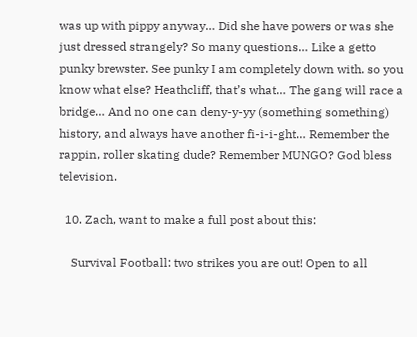was up with pippy anyway… Did she have powers or was she just dressed strangely? So many questions… Like a getto punky brewster. See punky I am completely down with. so you know what else? Heathcliff, that’s what… The gang will race a bridge… And no one can deny-y-yy (something something) history, and always have another fi-i-i-ght… Remember the rappin, roller skating dude? Remember MUNGO? God bless television.

  10. Zach, want to make a full post about this:

    Survival Football: two strikes you are out! Open to all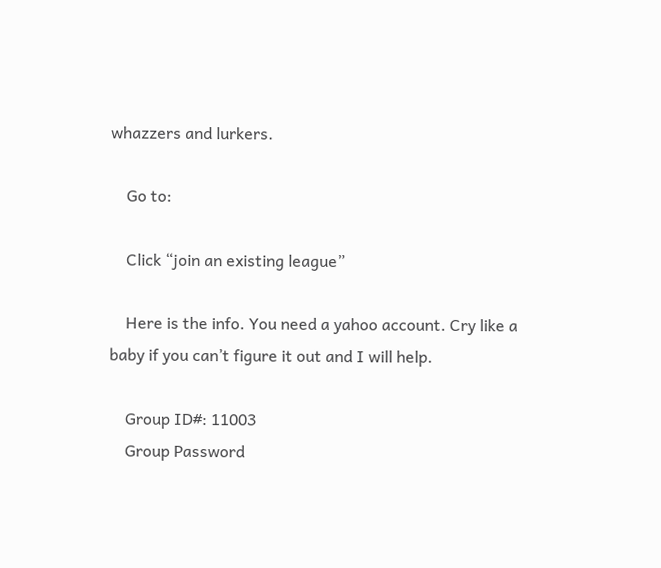whazzers and lurkers.

    Go to:

    Click “join an existing league”

    Here is the info. You need a yahoo account. Cry like a baby if you can’t figure it out and I will help.

    Group ID#: 11003
    Group Password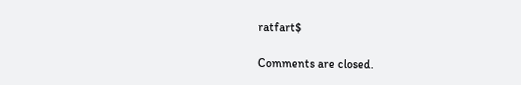ratfart$

Comments are closed.